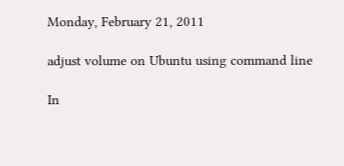Monday, February 21, 2011

adjust volume on Ubuntu using command line

In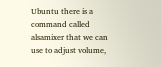Ubuntu there is a command called alsamixer that we can use to adjust volume,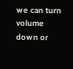we can turn volume down or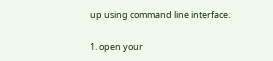up using command line interface.

1. open your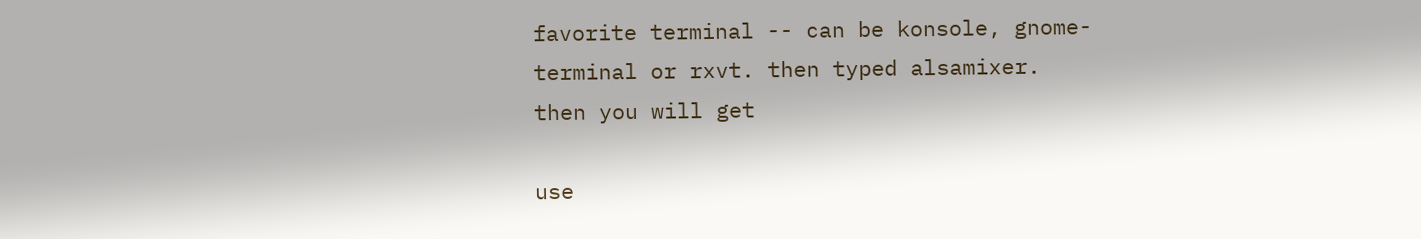favorite terminal -- can be konsole, gnome-terminal or rxvt. then typed alsamixer.
then you will get

use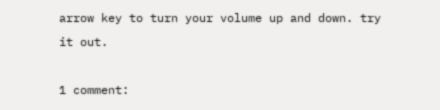arrow key to turn your volume up and down. try it out.

1 comment: